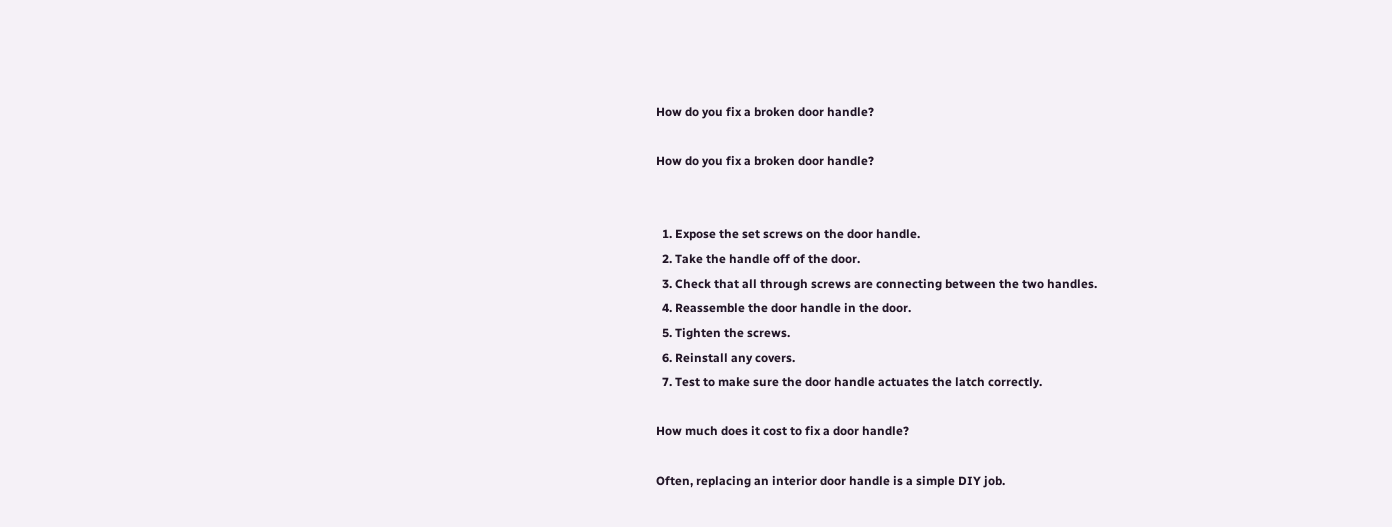How do you fix a broken door handle?

How do you fix a broken door handle?


  1. Expose the set screws on the door handle.
  2. Take the handle off of the door.
  3. Check that all through screws are connecting between the two handles.
  4. Reassemble the door handle in the door.
  5. Tighten the screws.
  6. Reinstall any covers.
  7. Test to make sure the door handle actuates the latch correctly.

How much does it cost to fix a door handle?

Often, replacing an interior door handle is a simple DIY job.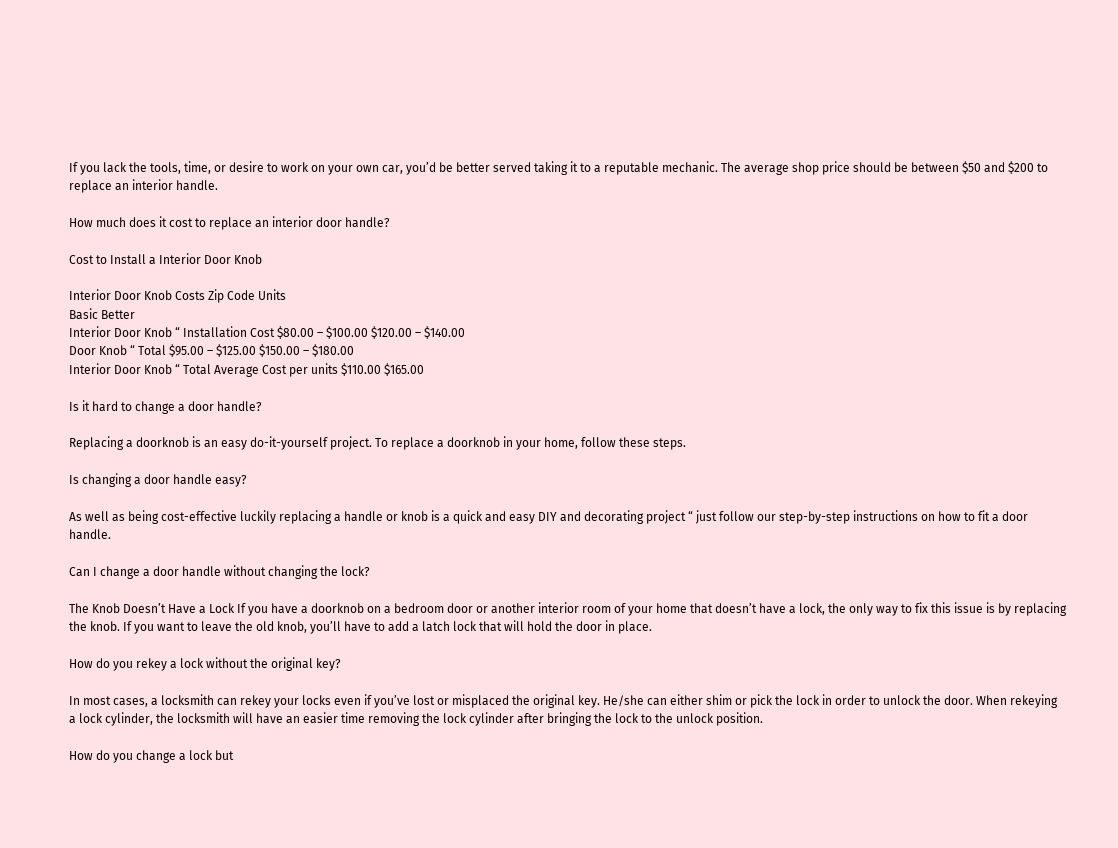If you lack the tools, time, or desire to work on your own car, you’d be better served taking it to a reputable mechanic. The average shop price should be between $50 and $200 to replace an interior handle.

How much does it cost to replace an interior door handle?

Cost to Install a Interior Door Knob

Interior Door Knob Costs Zip Code Units
Basic Better
Interior Door Knob “ Installation Cost $80.00 – $100.00 $120.00 – $140.00
Door Knob “ Total $95.00 – $125.00 $150.00 – $180.00
Interior Door Knob “ Total Average Cost per units $110.00 $165.00

Is it hard to change a door handle?

Replacing a doorknob is an easy do-it-yourself project. To replace a doorknob in your home, follow these steps.

Is changing a door handle easy?

As well as being cost-effective luckily replacing a handle or knob is a quick and easy DIY and decorating project “ just follow our step-by-step instructions on how to fit a door handle.

Can I change a door handle without changing the lock?

The Knob Doesn’t Have a Lock If you have a doorknob on a bedroom door or another interior room of your home that doesn’t have a lock, the only way to fix this issue is by replacing the knob. If you want to leave the old knob, you’ll have to add a latch lock that will hold the door in place.

How do you rekey a lock without the original key?

In most cases, a locksmith can rekey your locks even if you’ve lost or misplaced the original key. He/she can either shim or pick the lock in order to unlock the door. When rekeying a lock cylinder, the locksmith will have an easier time removing the lock cylinder after bringing the lock to the unlock position.

How do you change a lock but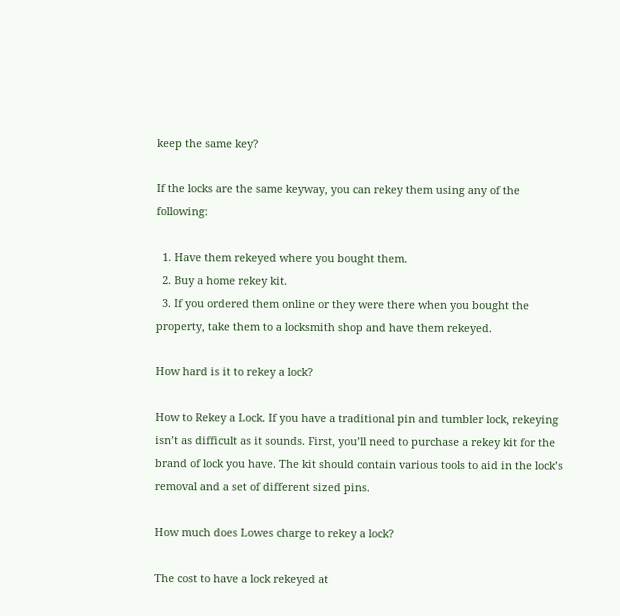keep the same key?

If the locks are the same keyway, you can rekey them using any of the following:

  1. Have them rekeyed where you bought them.
  2. Buy a home rekey kit.
  3. If you ordered them online or they were there when you bought the property, take them to a locksmith shop and have them rekeyed.

How hard is it to rekey a lock?

How to Rekey a Lock. If you have a traditional pin and tumbler lock, rekeying isn’t as difficult as it sounds. First, you’ll need to purchase a rekey kit for the brand of lock you have. The kit should contain various tools to aid in the lock’s removal and a set of different sized pins.

How much does Lowes charge to rekey a lock?

The cost to have a lock rekeyed at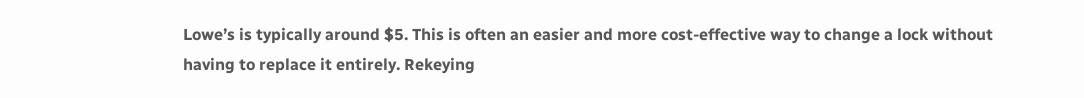Lowe’s is typically around $5. This is often an easier and more cost-effective way to change a lock without having to replace it entirely. Rekeying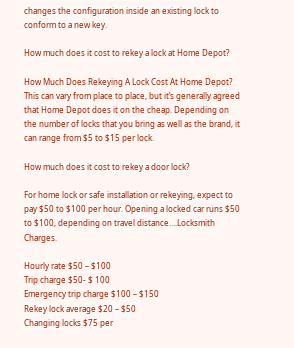changes the configuration inside an existing lock to conform to a new key.

How much does it cost to rekey a lock at Home Depot?

How Much Does Rekeying A Lock Cost At Home Depot? This can vary from place to place, but it’s generally agreed that Home Depot does it on the cheap. Depending on the number of locks that you bring as well as the brand, it can range from $5 to $15 per lock.

How much does it cost to rekey a door lock?

For home lock or safe installation or rekeying, expect to pay $50 to $100 per hour. Opening a locked car runs $50 to $100, depending on travel distance….Locksmith Charges.

Hourly rate $50 – $100
Trip charge $50- $ 100
Emergency trip charge $100 – $150
Rekey lock average $20 – $50
Changing locks $75 per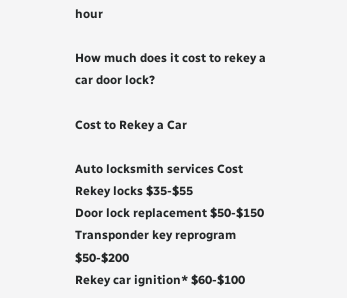hour

How much does it cost to rekey a car door lock?

Cost to Rekey a Car

Auto locksmith services Cost
Rekey locks $35-$55
Door lock replacement $50-$150
Transponder key reprogram $50-$200
Rekey car ignition* $60-$100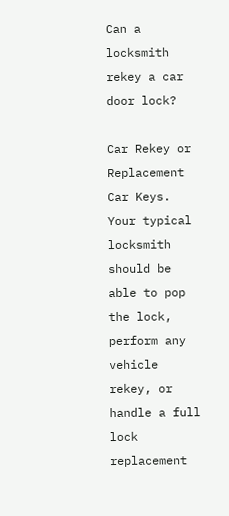Can a locksmith rekey a car door lock?

Car Rekey or Replacement Car Keys. Your typical locksmith should be able to pop the lock, perform any vehicle rekey, or handle a full lock replacement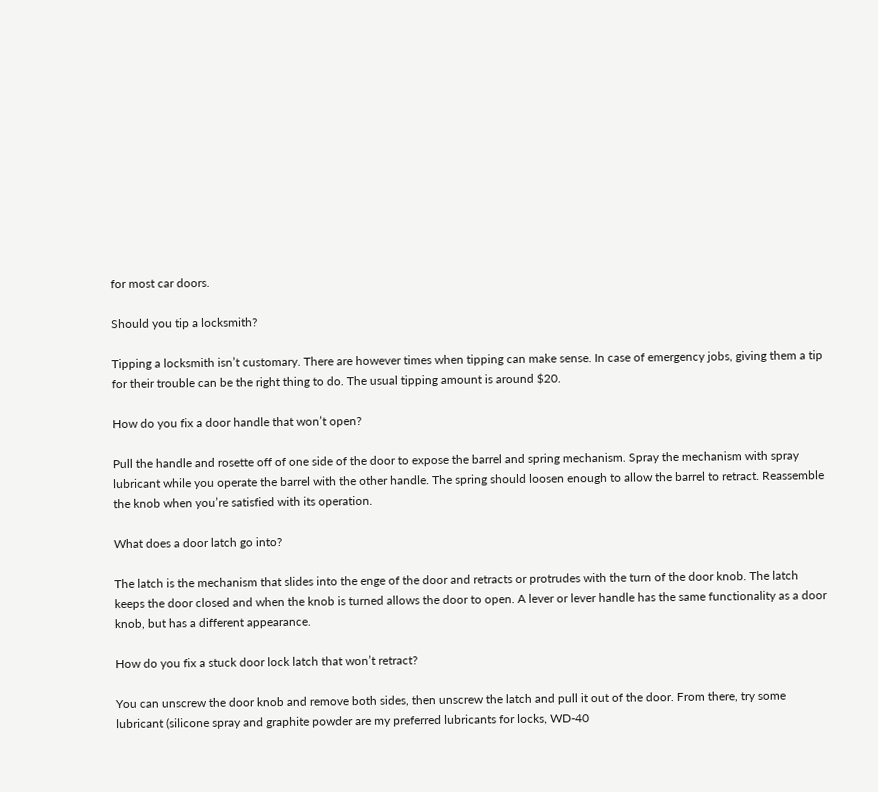for most car doors.

Should you tip a locksmith?

Tipping a locksmith isn’t customary. There are however times when tipping can make sense. In case of emergency jobs, giving them a tip for their trouble can be the right thing to do. The usual tipping amount is around $20.

How do you fix a door handle that won’t open?

Pull the handle and rosette off of one side of the door to expose the barrel and spring mechanism. Spray the mechanism with spray lubricant while you operate the barrel with the other handle. The spring should loosen enough to allow the barrel to retract. Reassemble the knob when you’re satisfied with its operation.

What does a door latch go into?

The latch is the mechanism that slides into the enge of the door and retracts or protrudes with the turn of the door knob. The latch keeps the door closed and when the knob is turned allows the door to open. A lever or lever handle has the same functionality as a door knob, but has a different appearance.

How do you fix a stuck door lock latch that won’t retract?

You can unscrew the door knob and remove both sides, then unscrew the latch and pull it out of the door. From there, try some lubricant (silicone spray and graphite powder are my preferred lubricants for locks, WD-40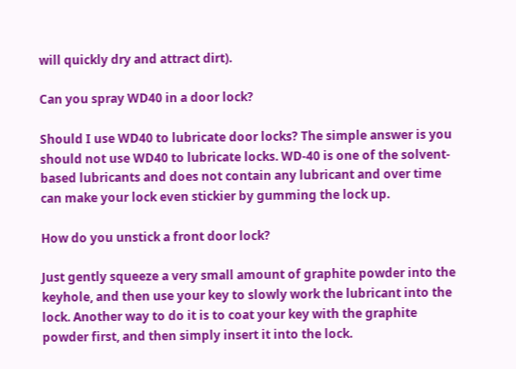will quickly dry and attract dirt).

Can you spray WD40 in a door lock?

Should I use WD40 to lubricate door locks? The simple answer is you should not use WD40 to lubricate locks. WD-40 is one of the solvent-based lubricants and does not contain any lubricant and over time can make your lock even stickier by gumming the lock up.

How do you unstick a front door lock?

Just gently squeeze a very small amount of graphite powder into the keyhole, and then use your key to slowly work the lubricant into the lock. Another way to do it is to coat your key with the graphite powder first, and then simply insert it into the lock.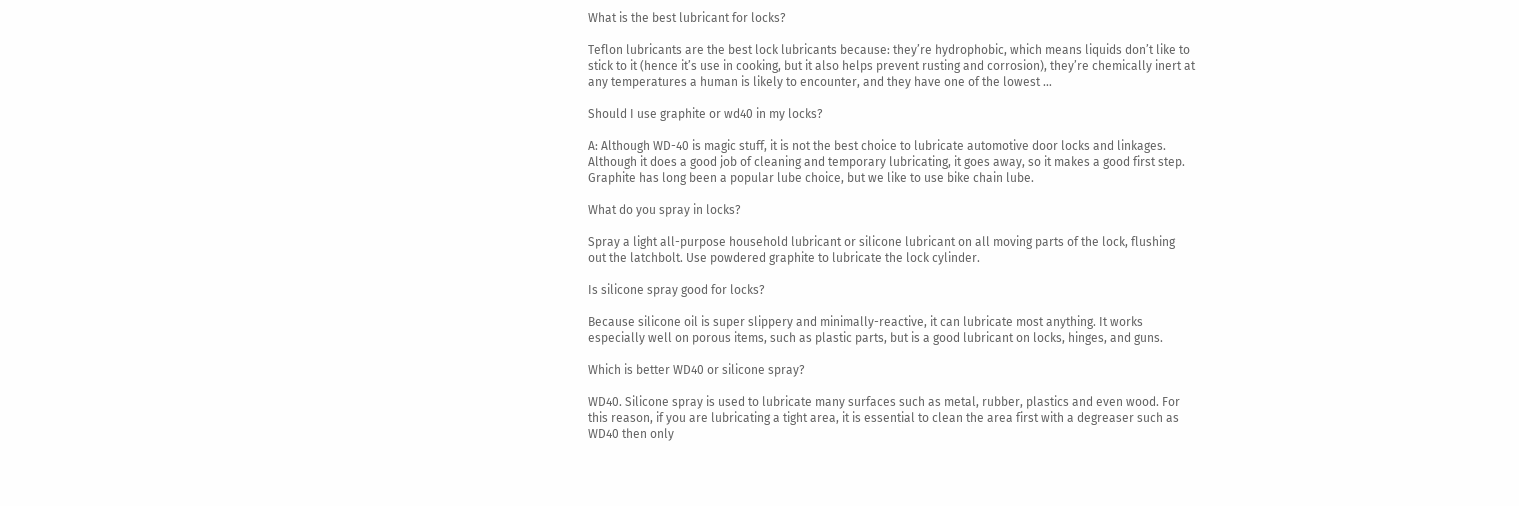What is the best lubricant for locks?

Teflon lubricants are the best lock lubricants because: they’re hydrophobic, which means liquids don’t like to stick to it (hence it’s use in cooking, but it also helps prevent rusting and corrosion), they’re chemically inert at any temperatures a human is likely to encounter, and they have one of the lowest …

Should I use graphite or wd40 in my locks?

A: Although WD-40 is magic stuff, it is not the best choice to lubricate automotive door locks and linkages. Although it does a good job of cleaning and temporary lubricating, it goes away, so it makes a good first step. Graphite has long been a popular lube choice, but we like to use bike chain lube.

What do you spray in locks?

Spray a light all-purpose household lubricant or silicone lubricant on all moving parts of the lock, flushing out the latchbolt. Use powdered graphite to lubricate the lock cylinder.

Is silicone spray good for locks?

Because silicone oil is super slippery and minimally-reactive, it can lubricate most anything. It works especially well on porous items, such as plastic parts, but is a good lubricant on locks, hinges, and guns.

Which is better WD40 or silicone spray?

WD40. Silicone spray is used to lubricate many surfaces such as metal, rubber, plastics and even wood. For this reason, if you are lubricating a tight area, it is essential to clean the area first with a degreaser such as WD40 then only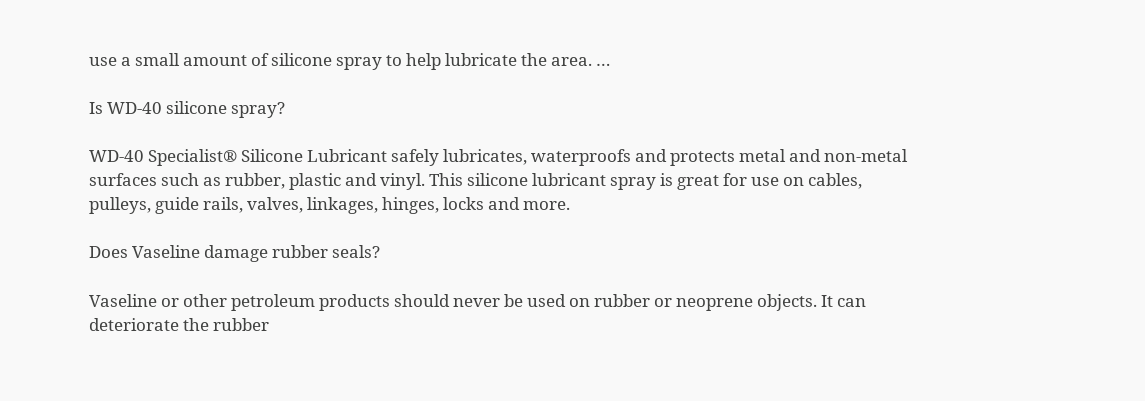use a small amount of silicone spray to help lubricate the area. …

Is WD-40 silicone spray?

WD-40 Specialist® Silicone Lubricant safely lubricates, waterproofs and protects metal and non-metal surfaces such as rubber, plastic and vinyl. This silicone lubricant spray is great for use on cables, pulleys, guide rails, valves, linkages, hinges, locks and more.

Does Vaseline damage rubber seals?

Vaseline or other petroleum products should never be used on rubber or neoprene objects. It can deteriorate the rubber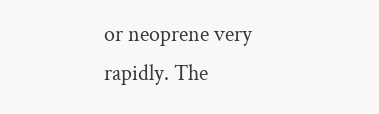or neoprene very rapidly. The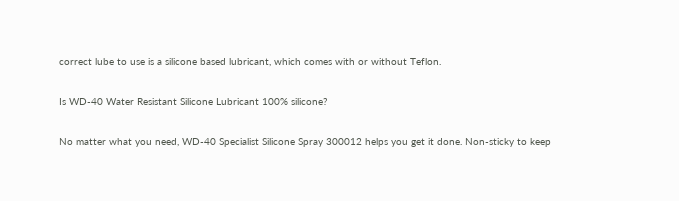correct lube to use is a silicone based lubricant, which comes with or without Teflon.

Is WD-40 Water Resistant Silicone Lubricant 100% silicone?

No matter what you need, WD-40 Specialist Silicone Spray 300012 helps you get it done. Non-sticky to keep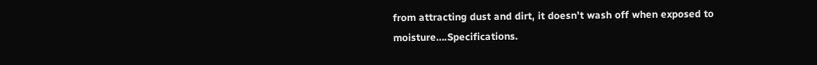from attracting dust and dirt, it doesn’t wash off when exposed to moisture….Specifications.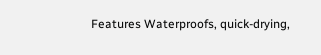Features Waterproofs, quick-drying,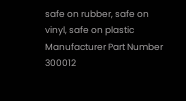safe on rubber, safe on vinyl, safe on plastic
Manufacturer Part Number 300012